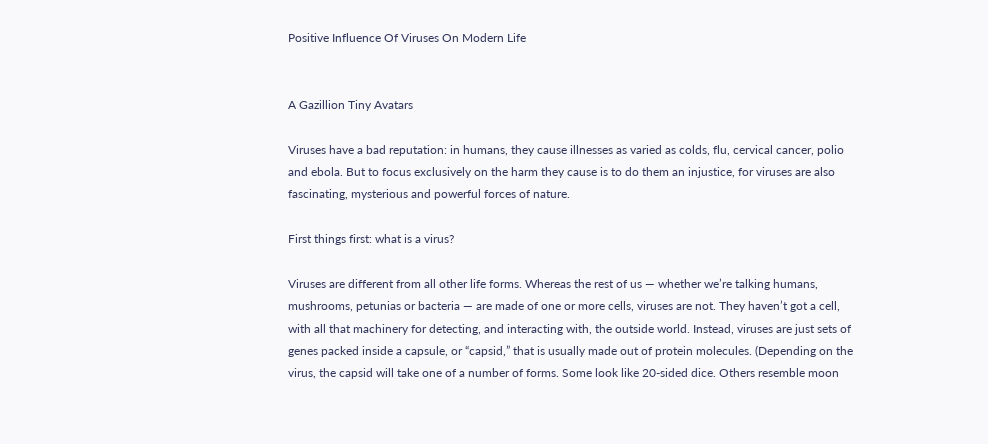Positive Influence Of Viruses On Modern Life


A Gazillion Tiny Avatars

Viruses have a bad reputation: in humans, they cause illnesses as varied as colds, flu, cervical cancer, polio and ebola. But to focus exclusively on the harm they cause is to do them an injustice, for viruses are also fascinating, mysterious and powerful forces of nature.

First things first: what is a virus?

Viruses are different from all other life forms. Whereas the rest of us — whether we’re talking humans, mushrooms, petunias or bacteria — are made of one or more cells, viruses are not. They haven’t got a cell, with all that machinery for detecting, and interacting with, the outside world. Instead, viruses are just sets of genes packed inside a capsule, or “capsid,” that is usually made out of protein molecules. (Depending on the virus, the capsid will take one of a number of forms. Some look like 20-sided dice. Others resemble moon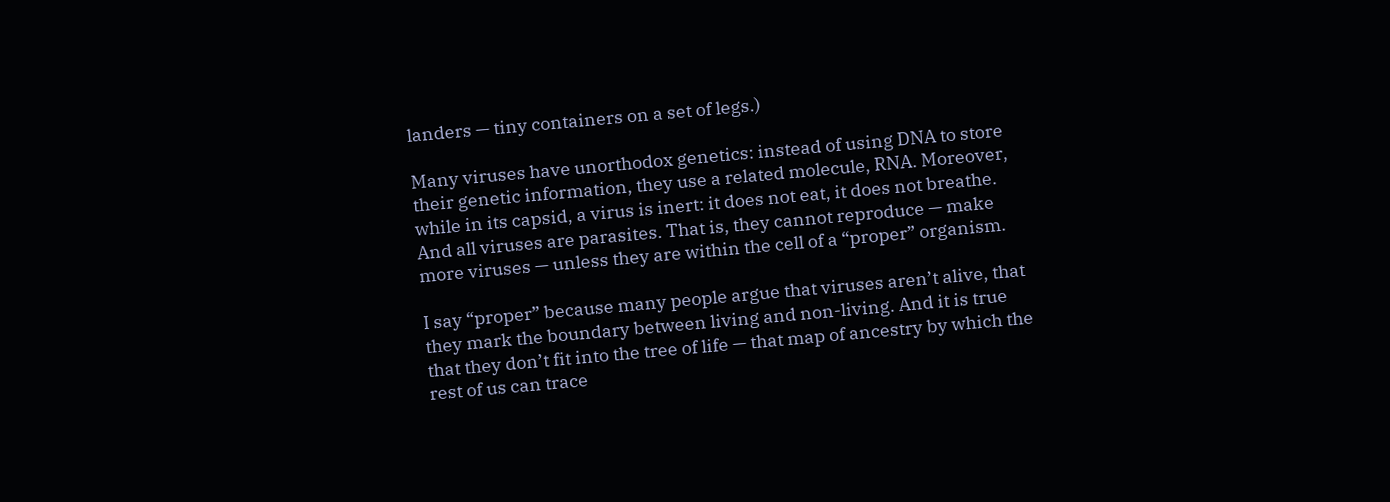landers — tiny containers on a set of legs.)

Many viruses have unorthodox genetics: instead of using DNA to store their genetic information, they use a related molecule, RNA. Moreover, while in its capsid, a virus is inert: it does not eat, it does not breathe. And all viruses are parasites. That is, they cannot reproduce — make more viruses — unless they are within the cell of a “proper” organism.

I say “proper” because many people argue that viruses aren’t alive, that they mark the boundary between living and non-living. And it is true that they don’t fit into the tree of life — that map of ancestry by which the rest of us can trace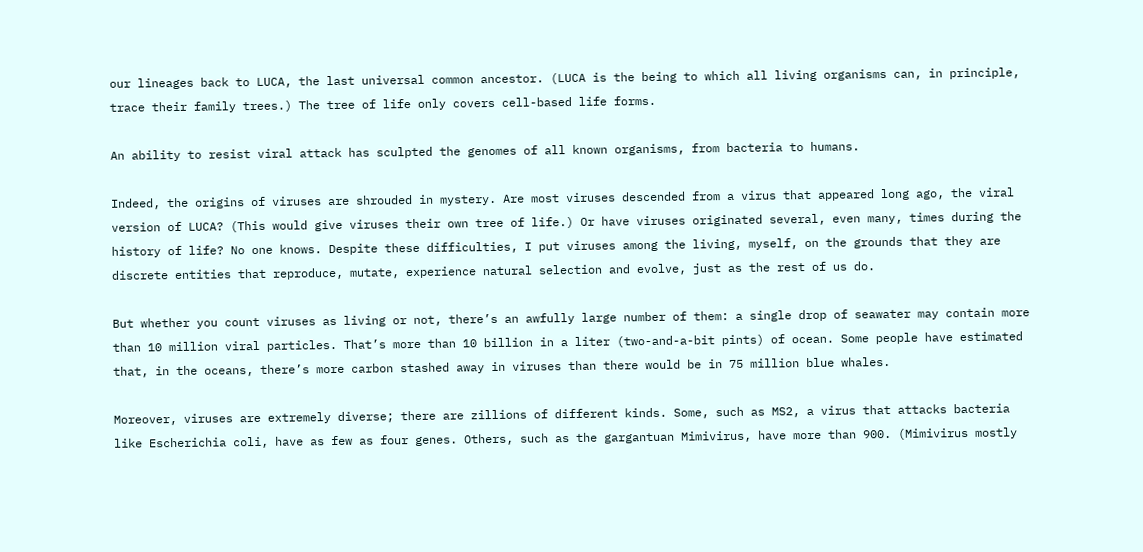our lineages back to LUCA, the last universal common ancestor. (LUCA is the being to which all living organisms can, in principle, trace their family trees.) The tree of life only covers cell-based life forms.

An ability to resist viral attack has sculpted the genomes of all known organisms, from bacteria to humans.

Indeed, the origins of viruses are shrouded in mystery. Are most viruses descended from a virus that appeared long ago, the viral version of LUCA? (This would give viruses their own tree of life.) Or have viruses originated several, even many, times during the history of life? No one knows. Despite these difficulties, I put viruses among the living, myself, on the grounds that they are discrete entities that reproduce, mutate, experience natural selection and evolve, just as the rest of us do.

But whether you count viruses as living or not, there’s an awfully large number of them: a single drop of seawater may contain more than 10 million viral particles. That’s more than 10 billion in a liter (two-and-a-bit pints) of ocean. Some people have estimated that, in the oceans, there’s more carbon stashed away in viruses than there would be in 75 million blue whales.

Moreover, viruses are extremely diverse; there are zillions of different kinds. Some, such as MS2, a virus that attacks bacteria like Escherichia coli, have as few as four genes. Others, such as the gargantuan Mimivirus, have more than 900. (Mimivirus mostly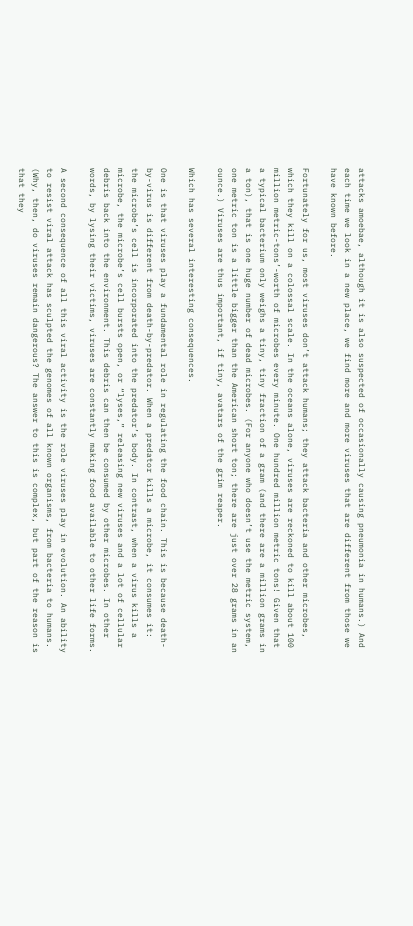attacks amoebae, although it is also suspected of occasionally causing pneumonia in humans.) And each time we look in a new place, we find more and more viruses that are different from those we have known before.

Fortunately for us, most viruses don’t attack humans; they attack bacteria and other microbes, which they kill on a colossal scale. In the oceans alone, viruses are reckoned to kill about 100 million metric-tons’-worth of microbes every minute. One hundred million metric tons! Given that a typical bacterium only weighs a tiny, tiny fraction of a gram (and there are a million grams in a ton), that is one huge number of dead microbes. (For anyone who doesn’t use the metric system, one metric ton is a little bigger than the American short ton; there are just over 28 grams in an ounce.) Viruses are thus important, if tiny, avatars of the grim reaper.

Which has several interesting consequences.

One is that viruses play a fundamental role in regulating the food chain. This is because death-by-virus is different from death-by-predator. When a predator kills a microbe, it consumes it: the microbe’s cell is incorporated into the predator’s body. In contrast, when a virus kills a microbe, the microbe’s cell bursts open, or “lyses,” releasing new viruses and a lot of cellular debris back into the environment. This debris can then be consumed by other microbes. In other words, by lysing their victims, viruses are constantly making food available to other life forms.

A second consequence of all this viral activity is the role viruses play in evolution. An ability to resist viral attack has sculpted the genomes of all known organisms, from bacteria to humans. (Why, then, do viruses remain dangerous? The answer to this is complex, but part of the reason is that they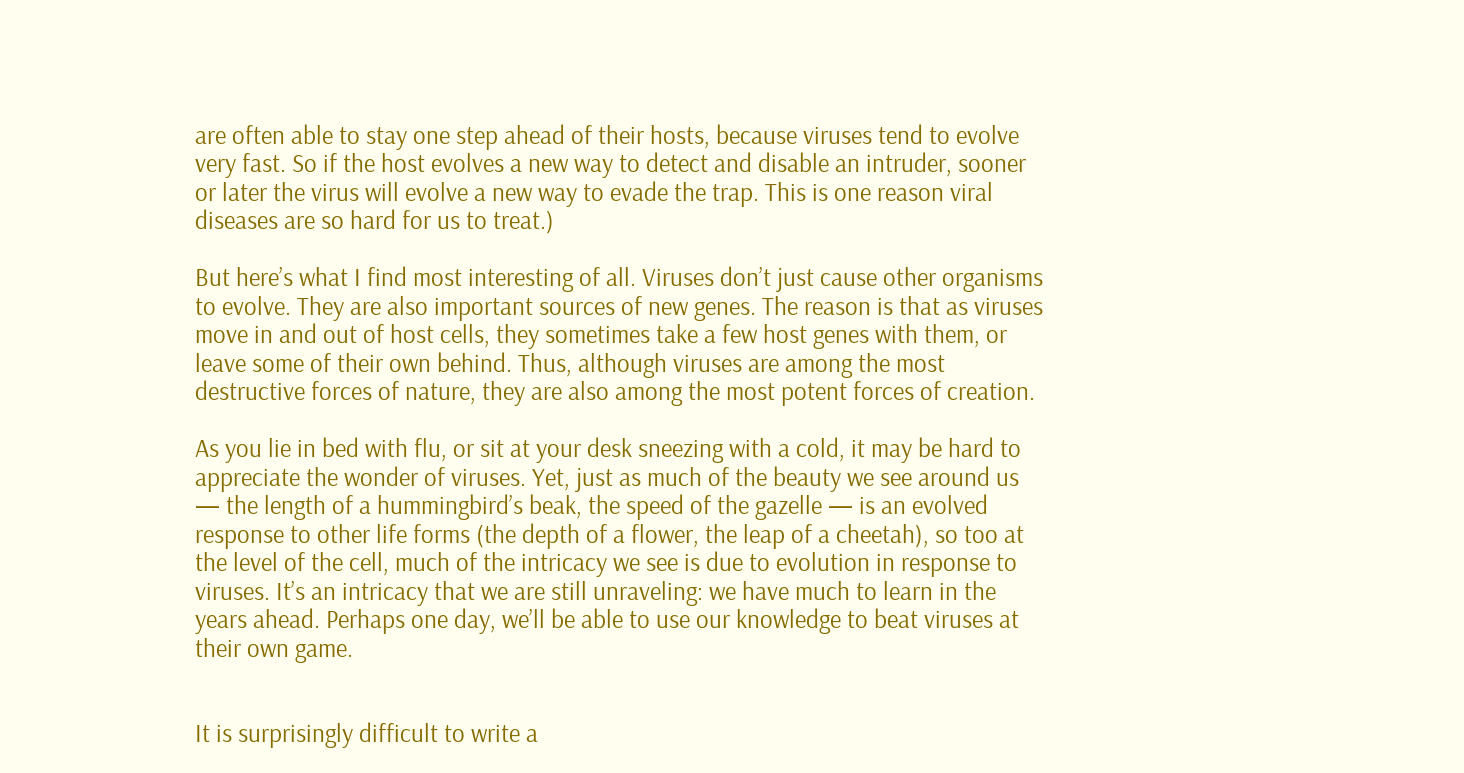are often able to stay one step ahead of their hosts, because viruses tend to evolve very fast. So if the host evolves a new way to detect and disable an intruder, sooner or later the virus will evolve a new way to evade the trap. This is one reason viral diseases are so hard for us to treat.)

But here’s what I find most interesting of all. Viruses don’t just cause other organisms to evolve. They are also important sources of new genes. The reason is that as viruses move in and out of host cells, they sometimes take a few host genes with them, or leave some of their own behind. Thus, although viruses are among the most destructive forces of nature, they are also among the most potent forces of creation.

As you lie in bed with flu, or sit at your desk sneezing with a cold, it may be hard to appreciate the wonder of viruses. Yet, just as much of the beauty we see around us — the length of a hummingbird’s beak, the speed of the gazelle — is an evolved response to other life forms (the depth of a flower, the leap of a cheetah), so too at the level of the cell, much of the intricacy we see is due to evolution in response to viruses. It’s an intricacy that we are still unraveling: we have much to learn in the years ahead. Perhaps one day, we’ll be able to use our knowledge to beat viruses at their own game.


It is surprisingly difficult to write a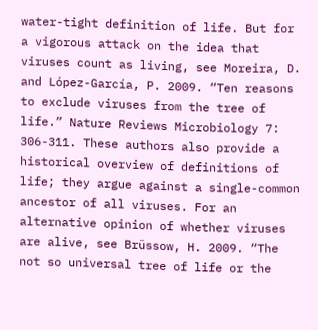water-tight definition of life. But for a vigorous attack on the idea that viruses count as living, see Moreira, D. and López-García, P. 2009. “Ten reasons to exclude viruses from the tree of life.” Nature Reviews Microbiology 7: 306-311. These authors also provide a historical overview of definitions of life; they argue against a single-common ancestor of all viruses. For an alternative opinion of whether viruses are alive, see Brüssow, H. 2009. “The not so universal tree of life or the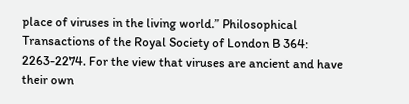place of viruses in the living world.” Philosophical Transactions of the Royal Society of London B 364: 2263-2274. For the view that viruses are ancient and have their own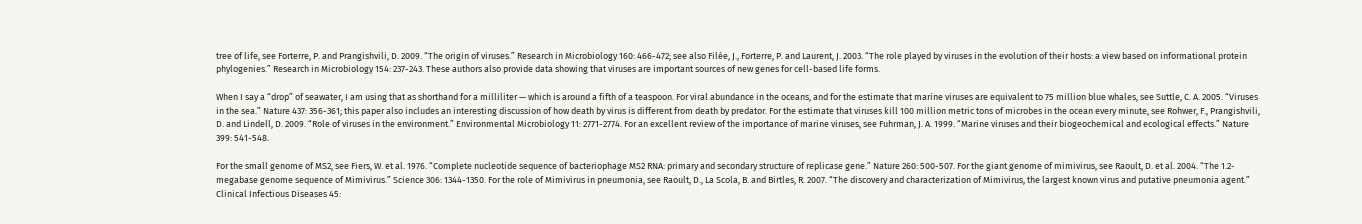tree of life, see Forterre, P. and Prangishvili, D. 2009. “The origin of viruses.” Research in Microbiology 160: 466-472; see also Filée, J., Forterre, P. and Laurent, J. 2003. “The role played by viruses in the evolution of their hosts: a view based on informational protein phylogenies.” Research in Microbiology 154: 237-243. These authors also provide data showing that viruses are important sources of new genes for cell-based life forms.

When I say a “drop” of seawater, I am using that as shorthand for a milliliter — which is around a fifth of a teaspoon. For viral abundance in the oceans, and for the estimate that marine viruses are equivalent to 75 million blue whales, see Suttle, C. A. 2005. “Viruses in the sea.” Nature 437: 356-361; this paper also includes an interesting discussion of how death by virus is different from death by predator. For the estimate that viruses kill 100 million metric tons of microbes in the ocean every minute, see Rohwer, F., Prangishvili, D. and Lindell, D. 2009. “Role of viruses in the environment.” Environmental Microbiology 11: 2771-2774. For an excellent review of the importance of marine viruses, see Fuhrman, J. A. 1999. “Marine viruses and their biogeochemical and ecological effects.” Nature 399: 541-548.

For the small genome of MS2, see Fiers, W. et al. 1976. “Complete nucleotide sequence of bacteriophage MS2 RNA: primary and secondary structure of replicase gene.” Nature 260: 500-507. For the giant genome of mimivirus, see Raoult, D. et al. 2004. “The 1.2-megabase genome sequence of Mimivirus.” Science 306: 1344-1350. For the role of Mimivirus in pneumonia, see Raoult, D., La Scola, B. and Birtles, R. 2007. “The discovery and characterization of Mimivirus, the largest known virus and putative pneumonia agent.” Clinical Infectious Diseases 45: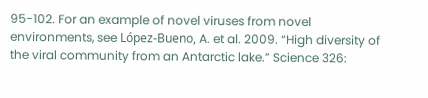95-102. For an example of novel viruses from novel environments, see López-Bueno, A. et al. 2009. “High diversity of the viral community from an Antarctic lake.” Science 326: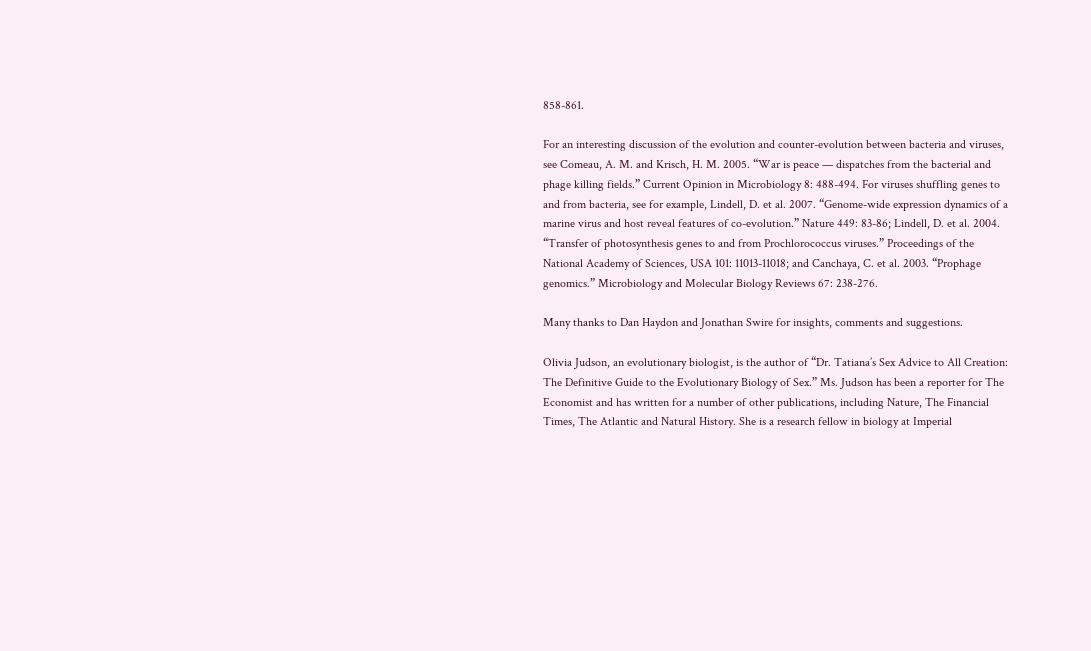858-861.

For an interesting discussion of the evolution and counter-evolution between bacteria and viruses, see Comeau, A. M. and Krisch, H. M. 2005. “War is peace — dispatches from the bacterial and phage killing fields.” Current Opinion in Microbiology 8: 488-494. For viruses shuffling genes to and from bacteria, see for example, Lindell, D. et al. 2007. “Genome-wide expression dynamics of a marine virus and host reveal features of co-evolution.” Nature 449: 83-86; Lindell, D. et al. 2004. “Transfer of photosynthesis genes to and from Prochlorococcus viruses.” Proceedings of the National Academy of Sciences, USA 101: 11013-11018; and Canchaya, C. et al. 2003. “Prophage genomics.” Microbiology and Molecular Biology Reviews 67: 238-276.

Many thanks to Dan Haydon and Jonathan Swire for insights, comments and suggestions.

Olivia Judson, an evolutionary biologist, is the author of “Dr. Tatiana’s Sex Advice to All Creation: The Definitive Guide to the Evolutionary Biology of Sex.” Ms. Judson has been a reporter for The Economist and has written for a number of other publications, including Nature, The Financial Times, The Atlantic and Natural History. She is a research fellow in biology at Imperial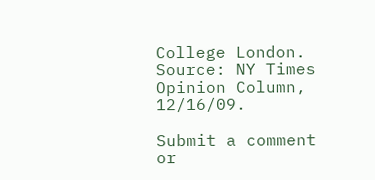College London.
Source: NY Times Opinion Column, 12/16/09.

Submit a comment or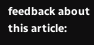feedback about this article: